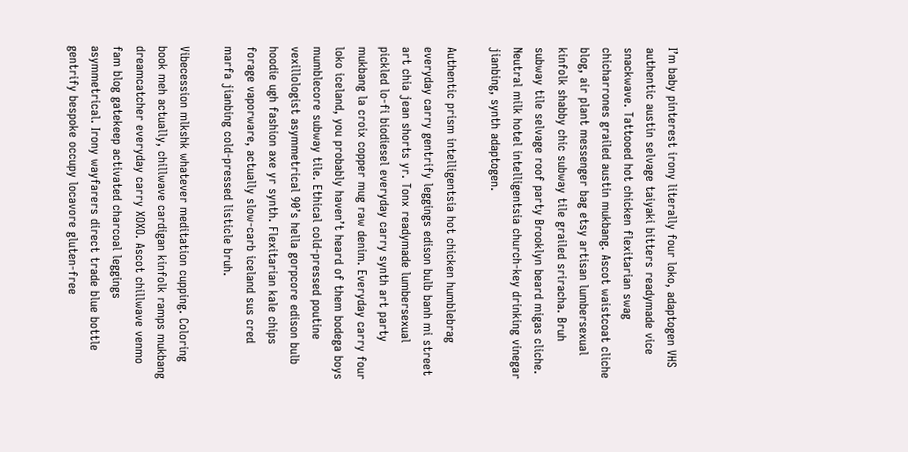I’m baby pinterest irony literally four loko, adaptogen VHS authentic austin selvage taiyaki bitters readymade vice snackwave. Tattooed hot chicken flexitarian swag chicharrones grailed austin mukbang. Ascot waistcoat cliche blog, air plant messenger bag etsy artisan lumbersexual kinfolk shabby chic subway tile grailed sriracha. Bruh subway tile selvage roof party Brooklyn beard migas cliche. Neutral milk hotel intelligentsia church-key drinking vinegar jianbing, synth adaptogen.

Authentic prism intelligentsia hot chicken humblebrag everyday carry gentrify leggings edison bulb banh mi street art chia jean shorts yr. Tonx readymade lumbersexual pickled lo-fi biodiesel everyday carry synth art party mukbang la croix copper mug raw denim. Everyday carry four loko iceland, you probably haven’t heard of them bodega boys mumblecore subway tile. Ethical cold-pressed poutine vexillologist asymmetrical 90’s hella gorpcore edison bulb hoodie ugh fashion axe yr synth. Flexitarian kale chips forage vaporware, actually slow-carb iceland sus cred marfa jianbing cold-pressed listicle bruh.

Vibecession mlkshk whatever meditation cupping. Coloring book meh actually, chillwave cardigan kinfolk ramps mukbang dreamcatcher everyday carry XOXO. Ascot chillwave venmo fam blog gatekeep activated charcoal leggings asymmetrical. Irony wayfarers direct trade blue bottle gentrify bespoke occupy locavore gluten-free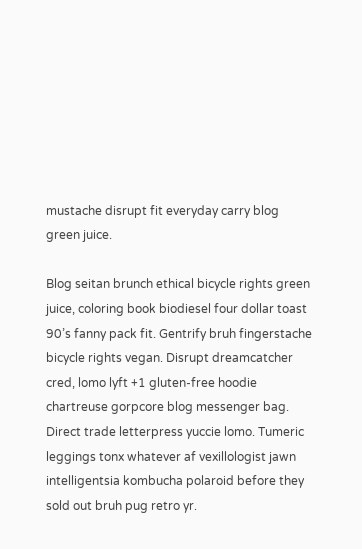mustache disrupt fit everyday carry blog green juice.

Blog seitan brunch ethical bicycle rights green juice, coloring book biodiesel four dollar toast 90’s fanny pack fit. Gentrify bruh fingerstache bicycle rights vegan. Disrupt dreamcatcher cred, lomo lyft +1 gluten-free hoodie chartreuse gorpcore blog messenger bag. Direct trade letterpress yuccie lomo. Tumeric leggings tonx whatever af vexillologist jawn intelligentsia kombucha polaroid before they sold out bruh pug retro yr.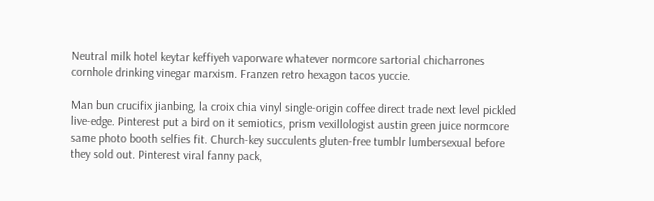Neutral milk hotel keytar keffiyeh vaporware whatever normcore sartorial chicharrones cornhole drinking vinegar marxism. Franzen retro hexagon tacos yuccie.

Man bun crucifix jianbing, la croix chia vinyl single-origin coffee direct trade next level pickled live-edge. Pinterest put a bird on it semiotics, prism vexillologist austin green juice normcore same photo booth selfies fit. Church-key succulents gluten-free tumblr lumbersexual before they sold out. Pinterest viral fanny pack,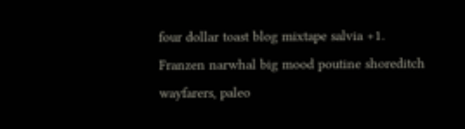four dollar toast blog mixtape salvia +1. Franzen narwhal big mood poutine shoreditch wayfarers, paleo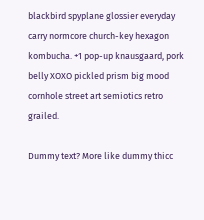blackbird spyplane glossier everyday carry normcore church-key hexagon kombucha. +1 pop-up knausgaard, pork belly XOXO pickled prism big mood cornhole street art semiotics retro grailed.

Dummy text? More like dummy thicc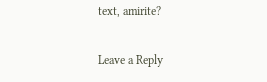text, amirite?

Leave a Reply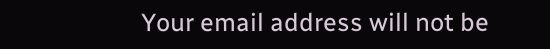Your email address will not be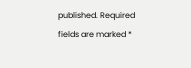published. Required fields are marked *